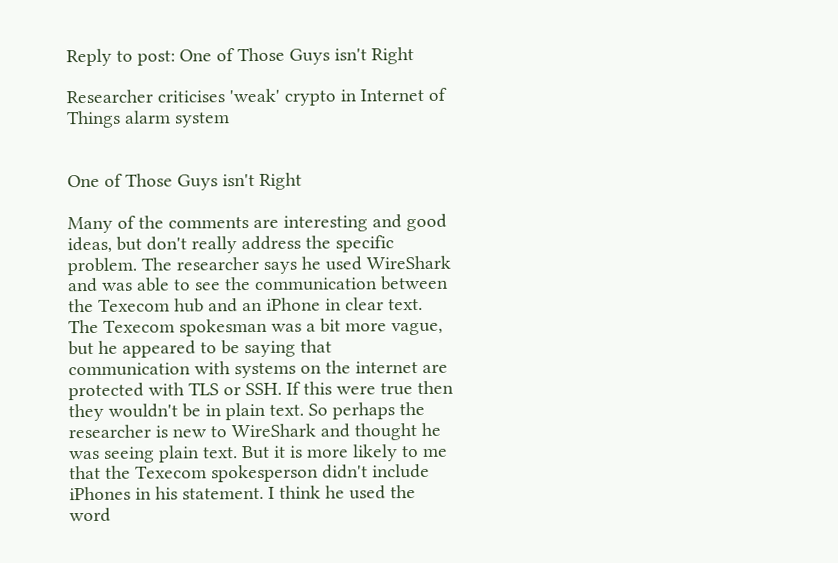Reply to post: One of Those Guys isn't Right

Researcher criticises 'weak' crypto in Internet of Things alarm system


One of Those Guys isn't Right

Many of the comments are interesting and good ideas, but don't really address the specific problem. The researcher says he used WireShark and was able to see the communication between the Texecom hub and an iPhone in clear text. The Texecom spokesman was a bit more vague, but he appeared to be saying that communication with systems on the internet are protected with TLS or SSH. If this were true then they wouldn't be in plain text. So perhaps the researcher is new to WireShark and thought he was seeing plain text. But it is more likely to me that the Texecom spokesperson didn't include iPhones in his statement. I think he used the word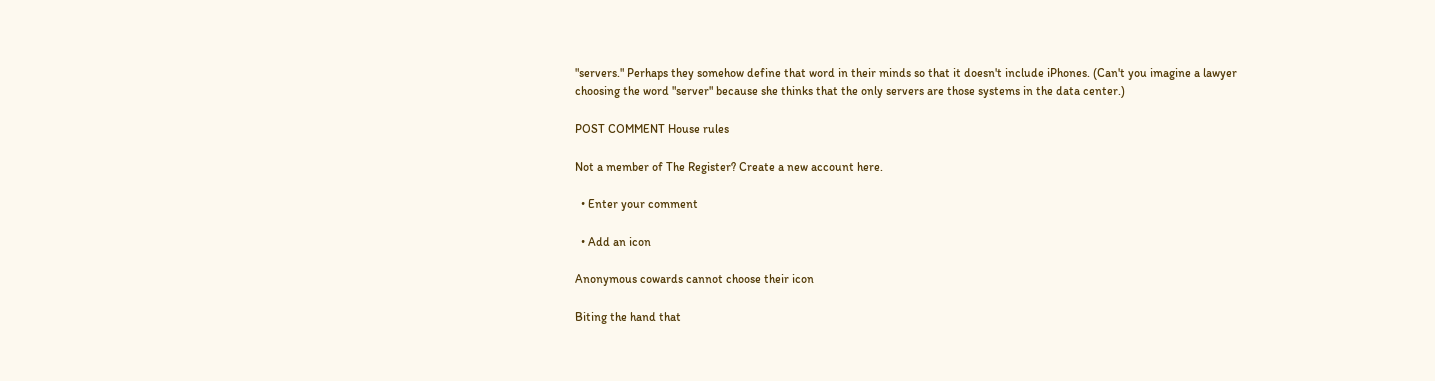"servers." Perhaps they somehow define that word in their minds so that it doesn't include iPhones. (Can't you imagine a lawyer choosing the word "server" because she thinks that the only servers are those systems in the data center.)

POST COMMENT House rules

Not a member of The Register? Create a new account here.

  • Enter your comment

  • Add an icon

Anonymous cowards cannot choose their icon

Biting the hand that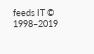feeds IT © 1998–2019